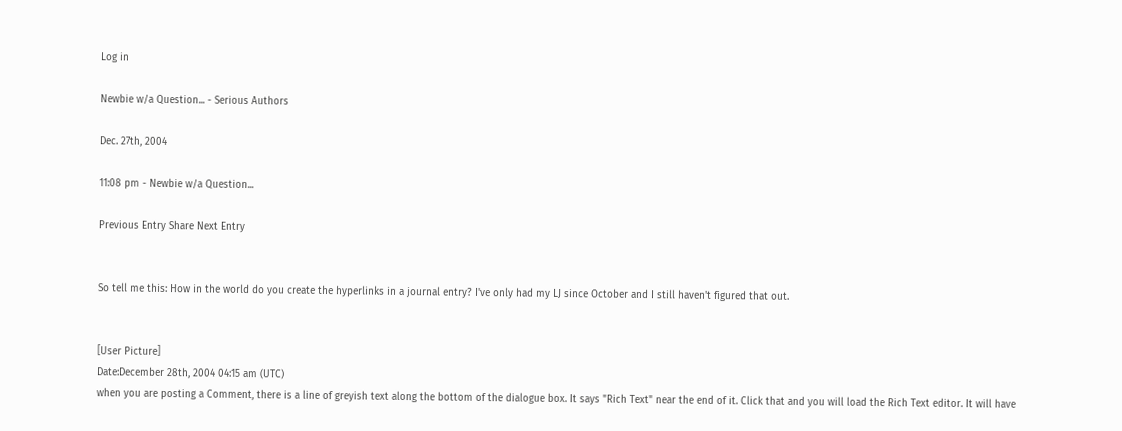Log in

Newbie w/a Question... - Serious Authors

Dec. 27th, 2004

11:08 pm - Newbie w/a Question...

Previous Entry Share Next Entry


So tell me this: How in the world do you create the hyperlinks in a journal entry? I've only had my LJ since October and I still haven't figured that out.


[User Picture]
Date:December 28th, 2004 04:15 am (UTC)
when you are posting a Comment, there is a line of greyish text along the bottom of the dialogue box. It says "Rich Text" near the end of it. Click that and you will load the Rich Text editor. It will have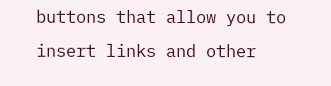buttons that allow you to insert links and other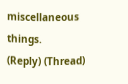miscellaneous things.
(Reply) (Thread)